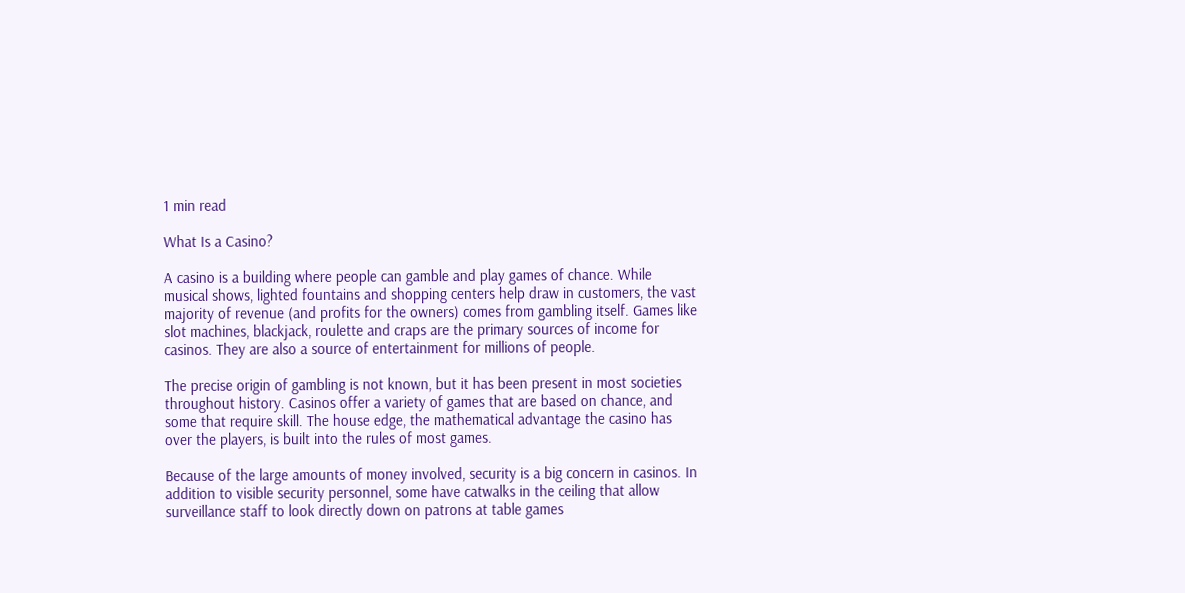1 min read

What Is a Casino?

A casino is a building where people can gamble and play games of chance. While musical shows, lighted fountains and shopping centers help draw in customers, the vast majority of revenue (and profits for the owners) comes from gambling itself. Games like slot machines, blackjack, roulette and craps are the primary sources of income for casinos. They are also a source of entertainment for millions of people.

The precise origin of gambling is not known, but it has been present in most societies throughout history. Casinos offer a variety of games that are based on chance, and some that require skill. The house edge, the mathematical advantage the casino has over the players, is built into the rules of most games.

Because of the large amounts of money involved, security is a big concern in casinos. In addition to visible security personnel, some have catwalks in the ceiling that allow surveillance staff to look directly down on patrons at table games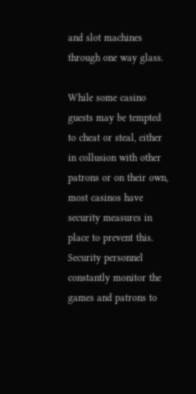and slot machines through one way glass.

While some casino guests may be tempted to cheat or steal, either in collusion with other patrons or on their own, most casinos have security measures in place to prevent this. Security personnel constantly monitor the games and patrons to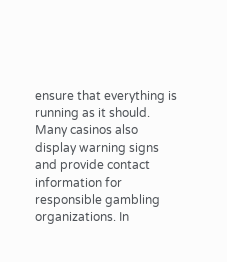ensure that everything is running as it should. Many casinos also display warning signs and provide contact information for responsible gambling organizations. In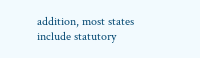addition, most states include statutory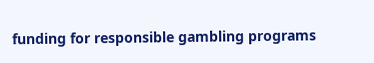funding for responsible gambling programs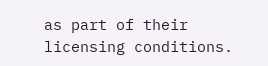as part of their licensing conditions.